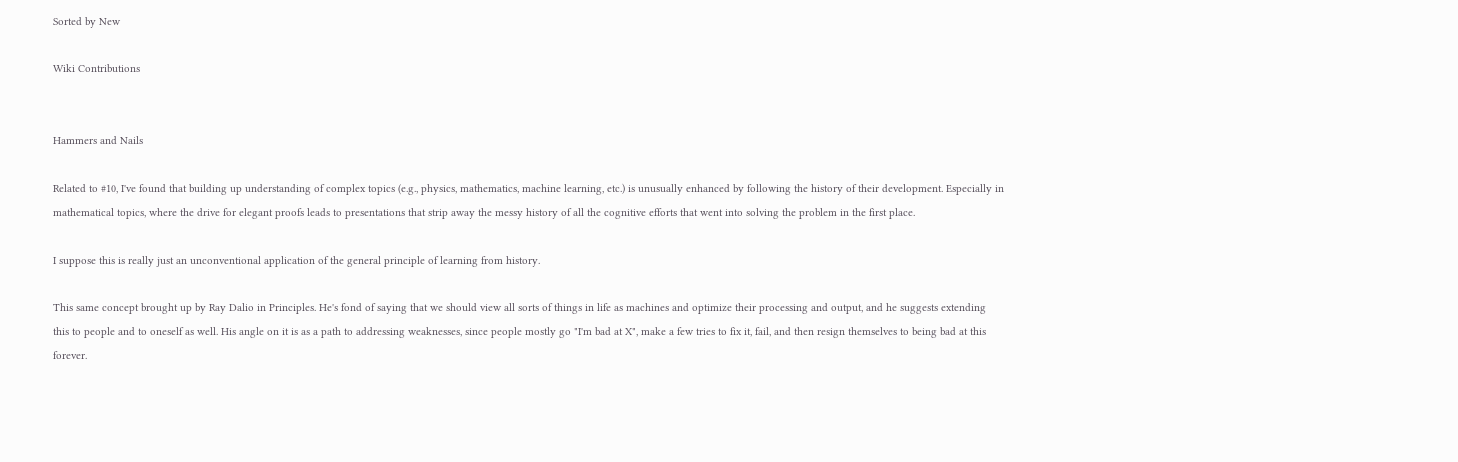Sorted by New

Wiki Contributions


Hammers and Nails

Related to #10, I've found that building up understanding of complex topics (e.g., physics, mathematics, machine learning, etc.) is unusually enhanced by following the history of their development. Especially in mathematical topics, where the drive for elegant proofs leads to presentations that strip away the messy history of all the cognitive efforts that went into solving the problem in the first place.

I suppose this is really just an unconventional application of the general principle of learning from history.

This same concept brought up by Ray Dalio in Principles. He's fond of saying that we should view all sorts of things in life as machines and optimize their processing and output, and he suggests extending this to people and to oneself as well. His angle on it is as a path to addressing weaknesses, since people mostly go "I'm bad at X", make a few tries to fix it, fail, and then resign themselves to being bad at this forever.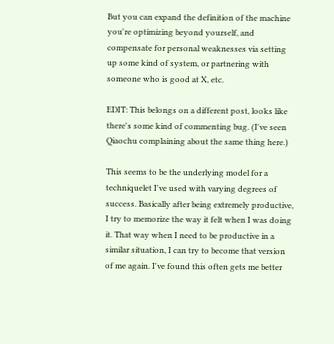But you can expand the definition of the machine you're optimizing beyond yourself, and compensate for personal weaknesses via setting up some kind of system, or partnering with someone who is good at X, etc.

EDIT: This belongs on a different post, looks like there's some kind of commenting bug. (I've seen Qiaochu complaining about the same thing here.)

This seems to be the underlying model for a techniquelet I've used with varying degrees of success. Basically after being extremely productive, I try to memorize the way it felt when I was doing it. That way when I need to be productive in a similar situation, I can try to become that version of me again. I've found this often gets me better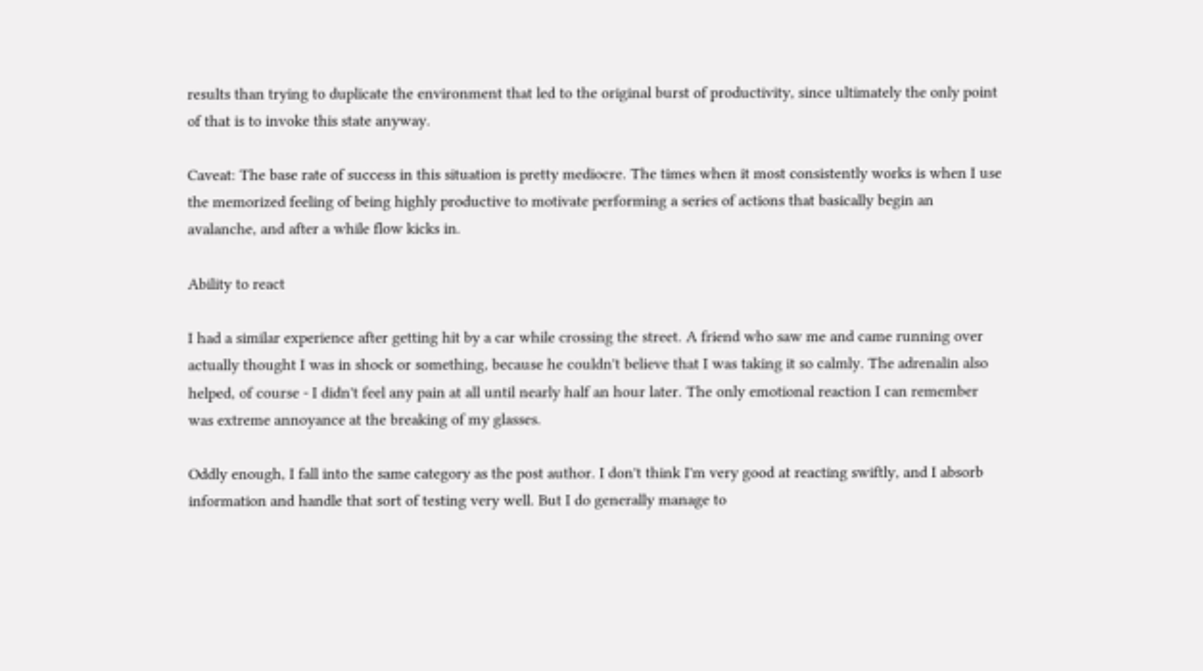results than trying to duplicate the environment that led to the original burst of productivity, since ultimately the only point of that is to invoke this state anyway.

Caveat: The base rate of success in this situation is pretty mediocre. The times when it most consistently works is when I use the memorized feeling of being highly productive to motivate performing a series of actions that basically begin an avalanche, and after a while flow kicks in.

Ability to react

I had a similar experience after getting hit by a car while crossing the street. A friend who saw me and came running over actually thought I was in shock or something, because he couldn't believe that I was taking it so calmly. The adrenalin also helped, of course - I didn't feel any pain at all until nearly half an hour later. The only emotional reaction I can remember was extreme annoyance at the breaking of my glasses.

Oddly enough, I fall into the same category as the post author. I don't think I'm very good at reacting swiftly, and I absorb information and handle that sort of testing very well. But I do generally manage to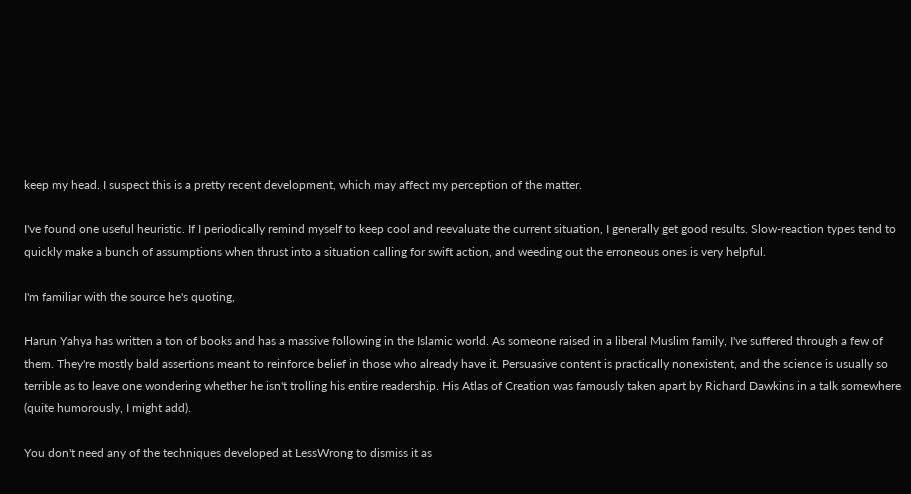keep my head. I suspect this is a pretty recent development, which may affect my perception of the matter.

I've found one useful heuristic. If I periodically remind myself to keep cool and reevaluate the current situation, I generally get good results. Slow-reaction types tend to quickly make a bunch of assumptions when thrust into a situation calling for swift action, and weeding out the erroneous ones is very helpful.

I'm familiar with the source he's quoting,

Harun Yahya has written a ton of books and has a massive following in the Islamic world. As someone raised in a liberal Muslim family, I've suffered through a few of them. They're mostly bald assertions meant to reinforce belief in those who already have it. Persuasive content is practically nonexistent, and the science is usually so terrible as to leave one wondering whether he isn't trolling his entire readership. His Atlas of Creation was famously taken apart by Richard Dawkins in a talk somewhere (quite humorously, I might add).

You don't need any of the techniques developed at LessWrong to dismiss it as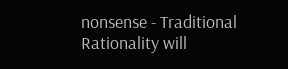nonsense - Traditional Rationality will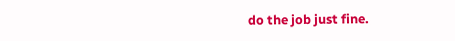do the job just fine.